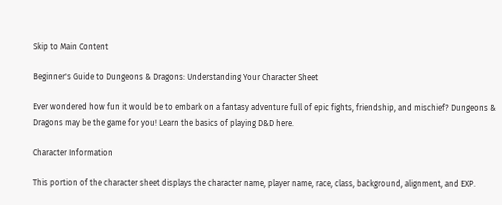Skip to Main Content

Beginner's Guide to Dungeons & Dragons: Understanding Your Character Sheet

Ever wondered how fun it would be to embark on a fantasy adventure full of epic fights, friendship, and mischief? Dungeons & Dragons may be the game for you! Learn the basics of playing D&D here.

Character Information

This portion of the character sheet displays the character name, player name, race, class, background, alignment, and EXP.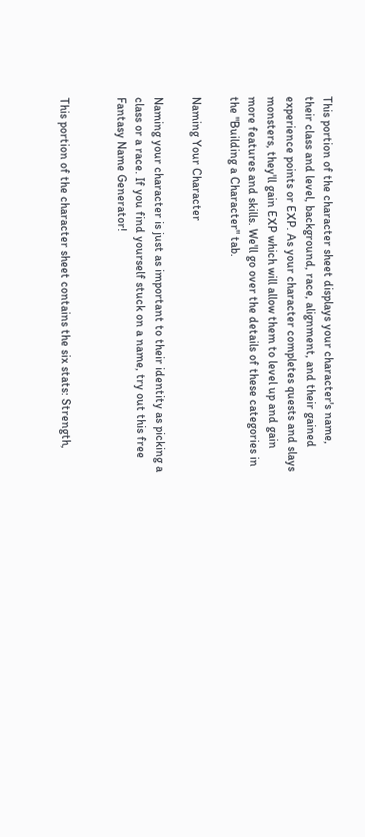This portion of the character sheet displays your character's name, their class and level, background, race, alignment, and their gained experience points or EXP. As your character completes quests and slays monsters, they'll gain EXP which will allow them to level up and gain more features and skills. We'll go over the details of these categories in the "Building a Character" tab.

Naming Your Character

Naming your character is just as important to their identity as picking a class or a race. If you find yourself stuck on a name, try out this free Fantasy Name Generator!


This portion of the character sheet contains the six stats: Strength,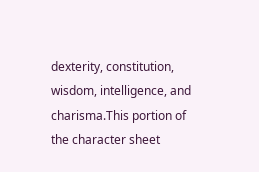dexterity, constitution, wisdom, intelligence, and charisma.This portion of the character sheet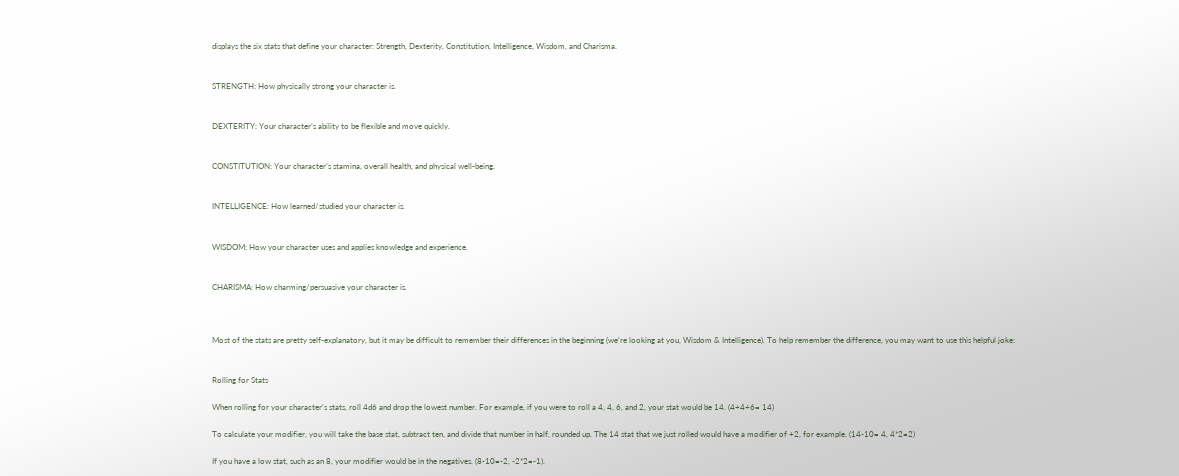displays the six stats that define your character: Strength, Dexterity, Constitution, Intelligence, Wisdom, and Charisma.


STRENGTH: How physically strong your character is.


DEXTERITY: Your character’s ability to be flexible and move quickly.


CONSTITUTION: Your character’s stamina, overall health, and physical well-being.


INTELLIGENCE: How learned/studied your character is.


WISDOM: How your character uses and applies knowledge and experience.


CHARISMA: How charming/persuasive your character is.



Most of the stats are pretty self-explanatory, but it may be difficult to remember their differences in the beginning (we're looking at you, Wisdom & Intelligence). To help remember the difference, you may want to use this helpful joke:


Rolling for Stats

When rolling for your character's stats, roll 4d6 and drop the lowest number. For example, if you were to roll a 4, 4, 6, and 2, your stat would be 14. (4+4+6= 14)

To calculate your modifier, you will take the base stat, subtract ten, and divide that number in half, rounded up. The 14 stat that we just rolled would have a modifier of +2, for example. (14-10= 4, 4*2=2)

If you have a low stat, such as an 8, your modifier would be in the negatives. (8-10=-2, -2*2=-1).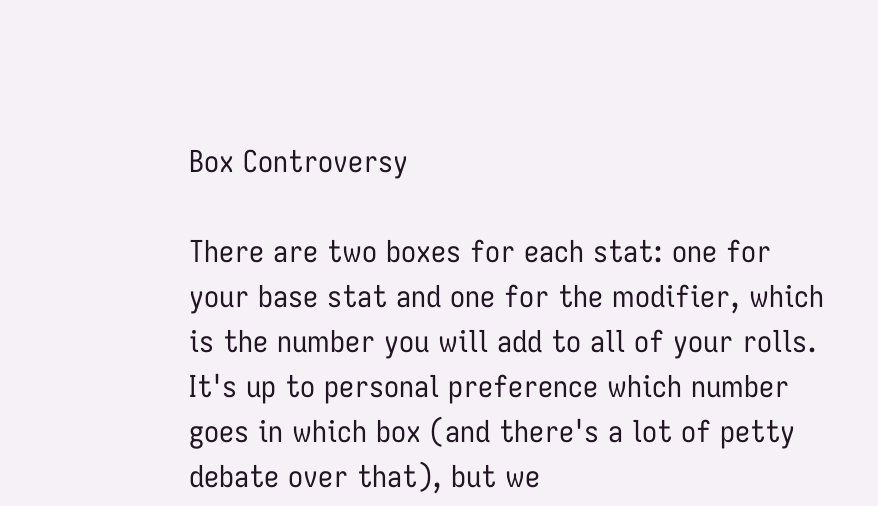Box Controversy

There are two boxes for each stat: one for your base stat and one for the modifier, which is the number you will add to all of your rolls. It's up to personal preference which number goes in which box (and there's a lot of petty debate over that), but we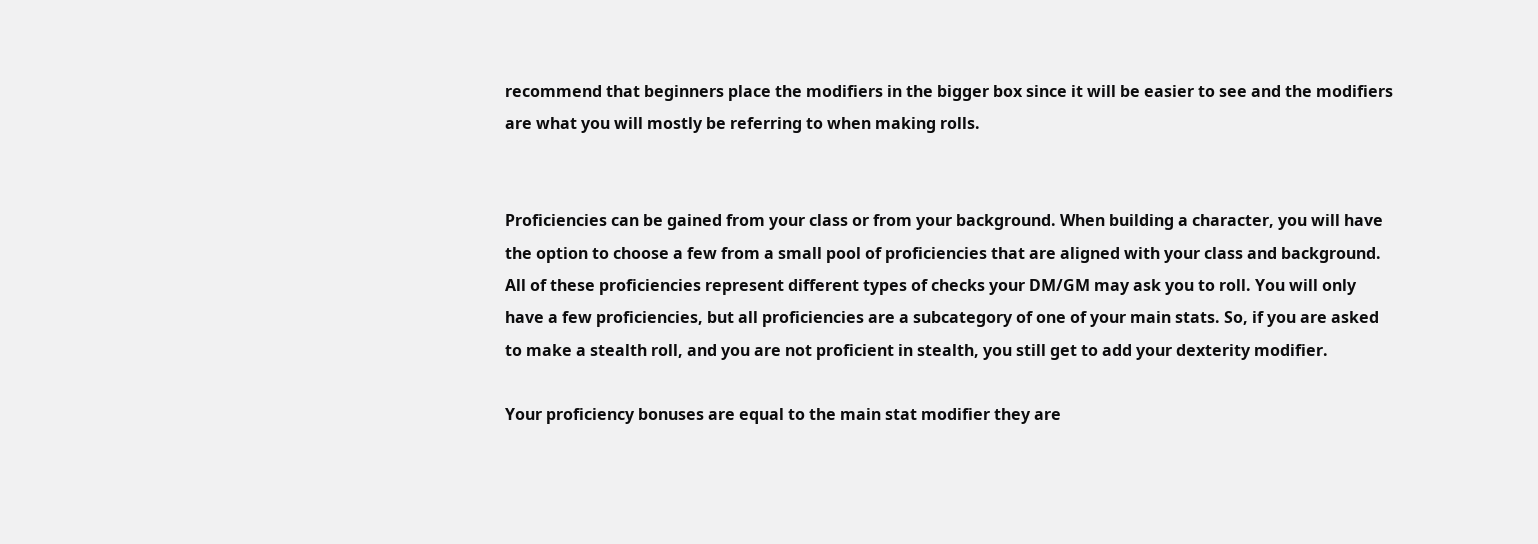recommend that beginners place the modifiers in the bigger box since it will be easier to see and the modifiers are what you will mostly be referring to when making rolls.


Proficiencies can be gained from your class or from your background. When building a character, you will have the option to choose a few from a small pool of proficiencies that are aligned with your class and background. All of these proficiencies represent different types of checks your DM/GM may ask you to roll. You will only have a few proficiencies, but all proficiencies are a subcategory of one of your main stats. So, if you are asked to make a stealth roll, and you are not proficient in stealth, you still get to add your dexterity modifier.

Your proficiency bonuses are equal to the main stat modifier they are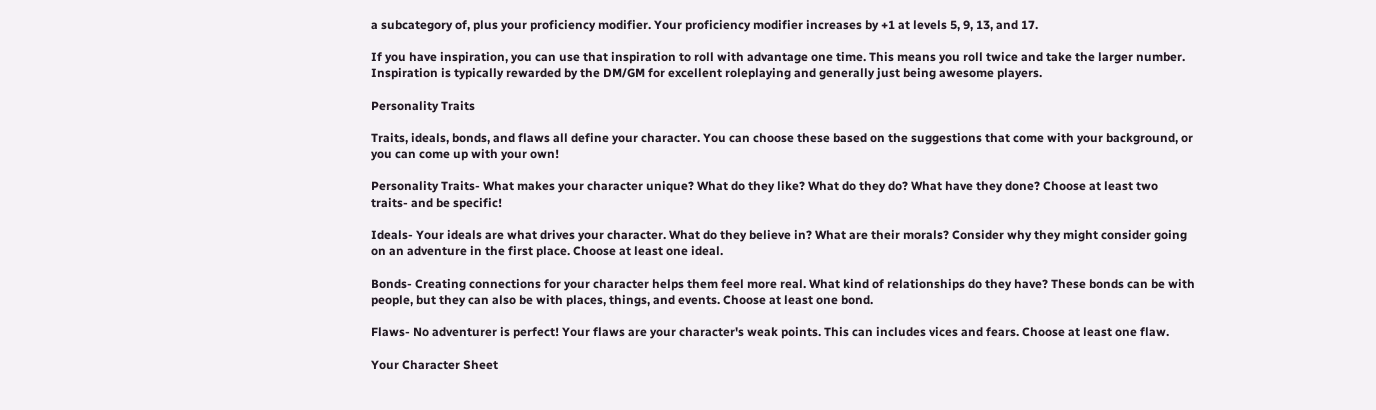a subcategory of, plus your proficiency modifier. Your proficiency modifier increases by +1 at levels 5, 9, 13, and 17.

If you have inspiration, you can use that inspiration to roll with advantage one time. This means you roll twice and take the larger number. Inspiration is typically rewarded by the DM/GM for excellent roleplaying and generally just being awesome players.

Personality Traits

Traits, ideals, bonds, and flaws all define your character. You can choose these based on the suggestions that come with your background, or you can come up with your own!

Personality Traits- What makes your character unique? What do they like? What do they do? What have they done? Choose at least two traits- and be specific!

Ideals- Your ideals are what drives your character. What do they believe in? What are their morals? Consider why they might consider going on an adventure in the first place. Choose at least one ideal.

Bonds- Creating connections for your character helps them feel more real. What kind of relationships do they have? These bonds can be with people, but they can also be with places, things, and events. Choose at least one bond.

Flaws- No adventurer is perfect! Your flaws are your character's weak points. This can includes vices and fears. Choose at least one flaw.

Your Character Sheet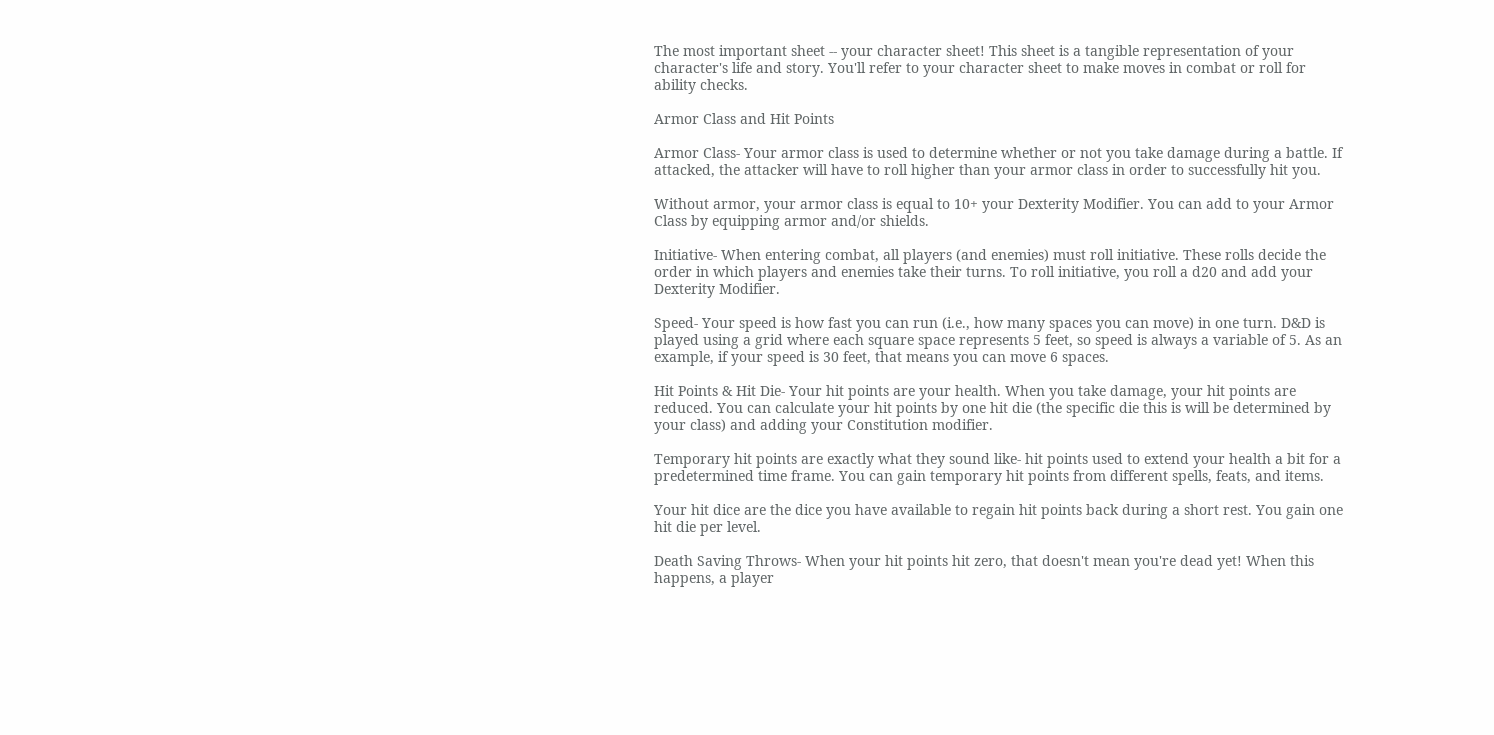The most important sheet -- your character sheet! This sheet is a tangible representation of your character's life and story. You'll refer to your character sheet to make moves in combat or roll for ability checks.

Armor Class and Hit Points

Armor Class- Your armor class is used to determine whether or not you take damage during a battle. If attacked, the attacker will have to roll higher than your armor class in order to successfully hit you.

Without armor, your armor class is equal to 10+ your Dexterity Modifier. You can add to your Armor Class by equipping armor and/or shields.

Initiative- When entering combat, all players (and enemies) must roll initiative. These rolls decide the order in which players and enemies take their turns. To roll initiative, you roll a d20 and add your Dexterity Modifier.

Speed- Your speed is how fast you can run (i.e., how many spaces you can move) in one turn. D&D is played using a grid where each square space represents 5 feet, so speed is always a variable of 5. As an example, if your speed is 30 feet, that means you can move 6 spaces.

Hit Points & Hit Die- Your hit points are your health. When you take damage, your hit points are reduced. You can calculate your hit points by one hit die (the specific die this is will be determined by your class) and adding your Constitution modifier.

Temporary hit points are exactly what they sound like- hit points used to extend your health a bit for a predetermined time frame. You can gain temporary hit points from different spells, feats, and items.

Your hit dice are the dice you have available to regain hit points back during a short rest. You gain one hit die per level.

Death Saving Throws- When your hit points hit zero, that doesn't mean you're dead yet! When this happens, a player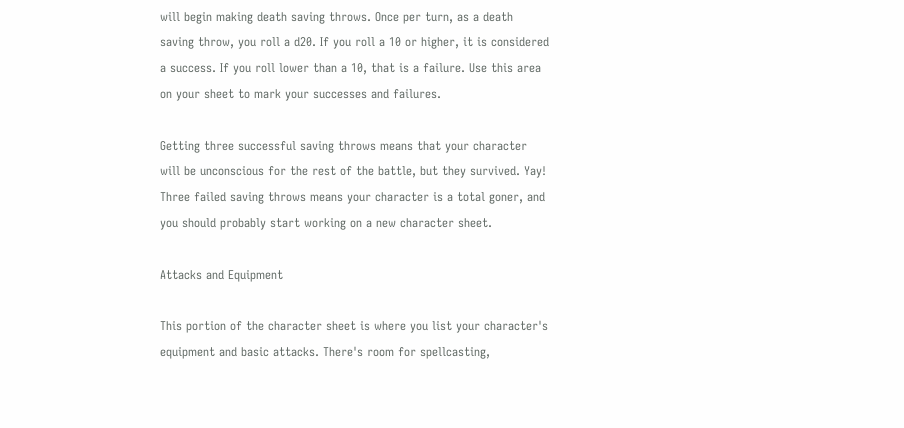will begin making death saving throws. Once per turn, as a death saving throw, you roll a d20. If you roll a 10 or higher, it is considered a success. If you roll lower than a 10, that is a failure. Use this area on your sheet to mark your successes and failures.

Getting three successful saving throws means that your character will be unconscious for the rest of the battle, but they survived. Yay! Three failed saving throws means your character is a total goner, and you should probably start working on a new character sheet.

Attacks and Equipment

This portion of the character sheet is where you list your character's equipment and basic attacks. There's room for spellcasting,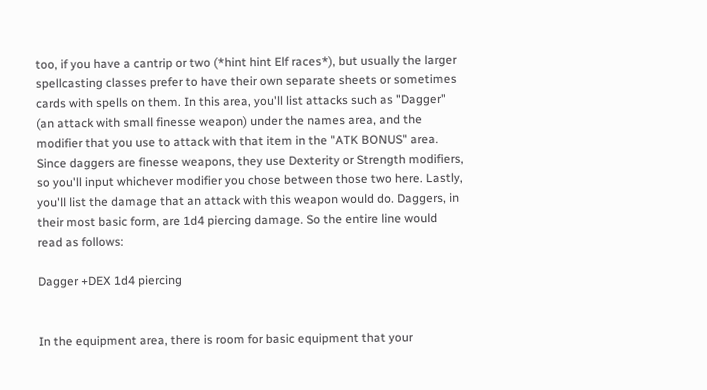too, if you have a cantrip or two (*hint hint Elf races*), but usually the larger spellcasting classes prefer to have their own separate sheets or sometimes cards with spells on them. In this area, you'll list attacks such as "Dagger" (an attack with small finesse weapon) under the names area, and the modifier that you use to attack with that item in the "ATK BONUS" area. Since daggers are finesse weapons, they use Dexterity or Strength modifiers, so you'll input whichever modifier you chose between those two here. Lastly, you'll list the damage that an attack with this weapon would do. Daggers, in their most basic form, are 1d4 piercing damage. So the entire line would read as follows:

Dagger +DEX 1d4 piercing


In the equipment area, there is room for basic equipment that your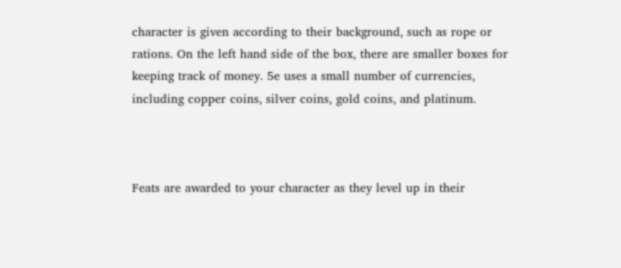character is given according to their background, such as rope or rations. On the left hand side of the box, there are smaller boxes for keeping track of money. 5e uses a small number of currencies, including copper coins, silver coins, gold coins, and platinum.



Feats are awarded to your character as they level up in their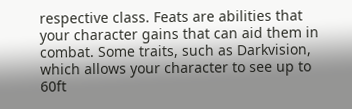respective class. Feats are abilities that your character gains that can aid them in combat. Some traits, such as Darkvision, which allows your character to see up to 60ft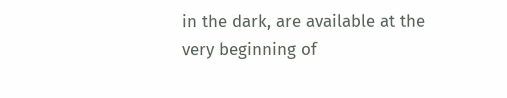in the dark, are available at the very beginning of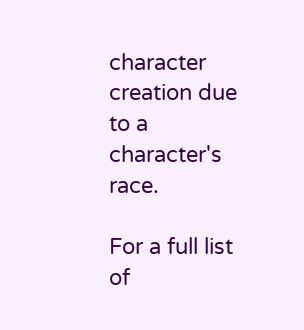character creation due to a character's race.

For a full list of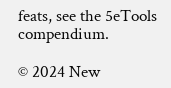feats, see the 5eTools compendium.

© 2024 New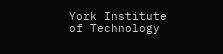York Institute of Technology